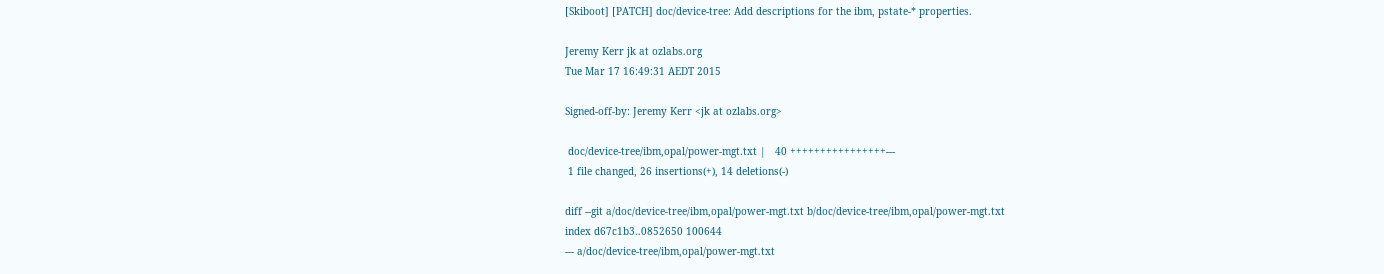[Skiboot] [PATCH] doc/device-tree: Add descriptions for the ibm, pstate-* properties.

Jeremy Kerr jk at ozlabs.org
Tue Mar 17 16:49:31 AEDT 2015

Signed-off-by: Jeremy Kerr <jk at ozlabs.org>

 doc/device-tree/ibm,opal/power-mgt.txt |   40 ++++++++++++++++---
 1 file changed, 26 insertions(+), 14 deletions(-)

diff --git a/doc/device-tree/ibm,opal/power-mgt.txt b/doc/device-tree/ibm,opal/power-mgt.txt
index d67c1b3..0852650 100644
--- a/doc/device-tree/ibm,opal/power-mgt.txt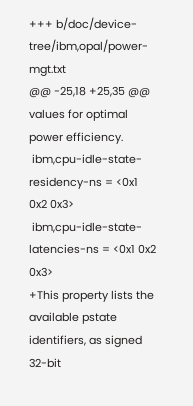+++ b/doc/device-tree/ibm,opal/power-mgt.txt
@@ -25,18 +25,35 @@ values for optimal power efficiency.
 ibm,cpu-idle-state-residency-ns = <0x1 0x2 0x3>
 ibm,cpu-idle-state-latencies-ns = <0x1 0x2 0x3>
+This property lists the available pstate identifiers, as signed 32-bit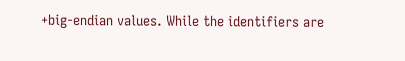+big-endian values. While the identifiers are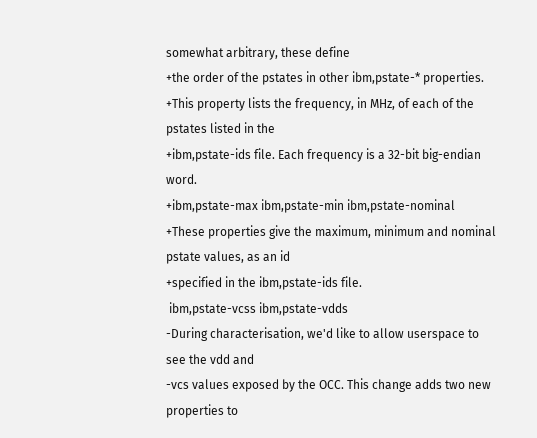somewhat arbitrary, these define
+the order of the pstates in other ibm,pstate-* properties.
+This property lists the frequency, in MHz, of each of the pstates listed in the
+ibm,pstate-ids file. Each frequency is a 32-bit big-endian word.
+ibm,pstate-max ibm,pstate-min ibm,pstate-nominal
+These properties give the maximum, minimum and nominal pstate values, as an id
+specified in the ibm,pstate-ids file.
 ibm,pstate-vcss ibm,pstate-vdds
-During characterisation, we'd like to allow userspace to see the vdd and
-vcs values exposed by the OCC. This change adds two new properties to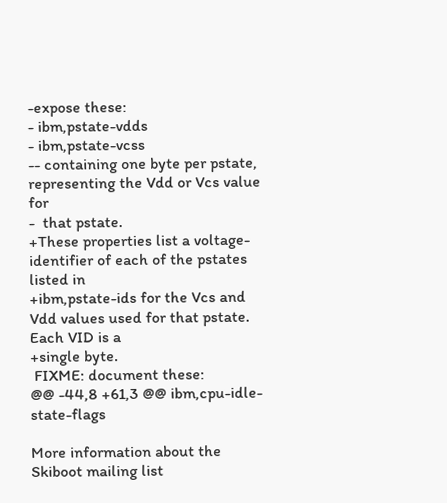-expose these:
- ibm,pstate-vdds
- ibm,pstate-vcss
-- containing one byte per pstate, representing the Vdd or Vcs value for
-  that pstate.
+These properties list a voltage-identifier of each of the pstates listed in
+ibm,pstate-ids for the Vcs and Vdd values used for that pstate. Each VID is a
+single byte.
 FIXME: document these:
@@ -44,8 +61,3 @@ ibm,cpu-idle-state-flags

More information about the Skiboot mailing list